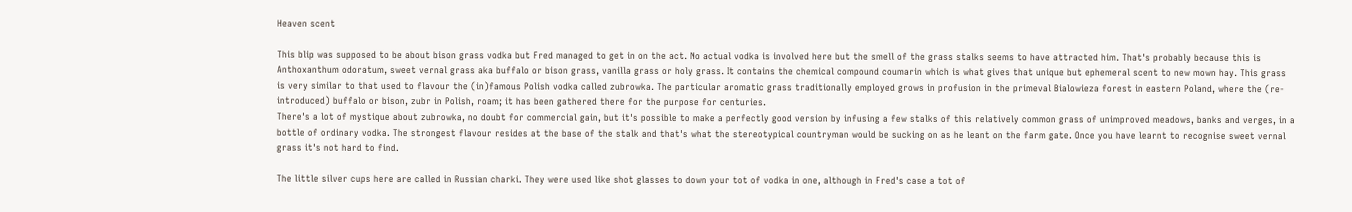Heaven scent

This blip was supposed to be about bison grass vodka but Fred managed to get in on the act. No actual vodka is involved here but the smell of the grass stalks seems to have attracted him. That's probably because this is Anthoxanthum odoratum, sweet vernal grass aka buffalo or bison grass, vanilla grass or holy grass. It contains the chemical compound coumarin which is what gives that unique but ephemeral scent to new mown hay. This grass is very similar to that used to flavour the (in)famous Polish vodka called zubrowka. The particular aromatic grass traditionally employed grows in profusion in the primeval Bialowieza forest in eastern Poland, where the (re-introduced) buffalo or bison, zubr in Polish, roam; it has been gathered there for the purpose for centuries.
There's a lot of mystique about zubrowka, no doubt for commercial gain, but it's possible to make a perfectly good version by infusing a few stalks of this relatively common grass of unimproved meadows, banks and verges, in a bottle of ordinary vodka. The strongest flavour resides at the base of the stalk and that's what the stereotypical countryman would be sucking on as he leant on the farm gate. Once you have learnt to recognise sweet vernal grass it's not hard to find.

The little silver cups here are called in Russian charki. They were used like shot glasses to down your tot of vodka in one, although in Fred's case a tot of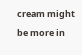cream might be more in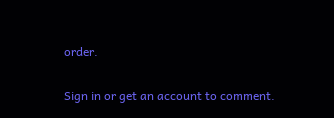order.

Sign in or get an account to comment.